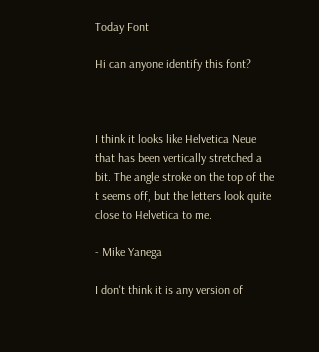Today Font

Hi can anyone identify this font?



I think it looks like Helvetica Neue that has been vertically stretched a bit. The angle stroke on the top of the t seems off, but the letters look quite close to Helvetica to me.

- Mike Yanega

I don't think it is any version of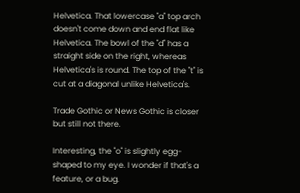Helvetica. That lowercase "a" top arch doesn't come down and end flat like Helvetica. The bowl of the "d" has a straight side on the right, whereas Helvetica's is round. The top of the "t" is cut at a diagonal unlike Helvetica's.

Trade Gothic or News Gothic is closer but still not there.

Interesting, the "o" is slightly egg-shaped to my eye. I wonder if that's a feature, or a bug.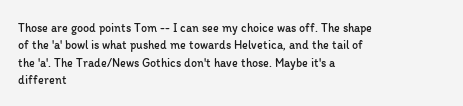Those are good points Tom -- I can see my choice was off. The shape of the 'a' bowl is what pushed me towards Helvetica, and the tail of the 'a'. The Trade/News Gothics don't have those. Maybe it's a different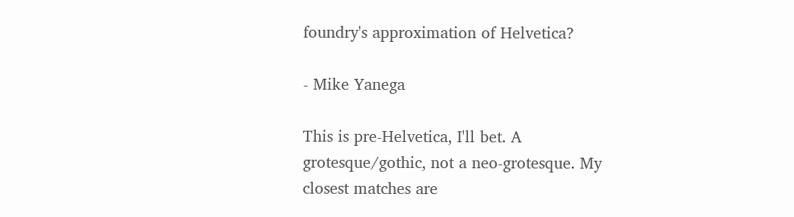foundry's approximation of Helvetica?

- Mike Yanega

This is pre-Helvetica, I'll bet. A grotesque/gothic, not a neo-grotesque. My closest matches are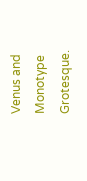Venus and Monotype Grotesque.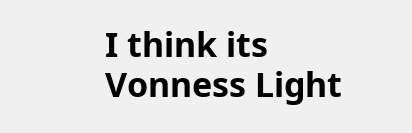I think its Vonness Light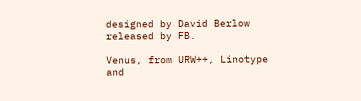designed by David Berlow released by FB.

Venus, from URW++, Linotype and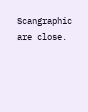Scangraphic are close.